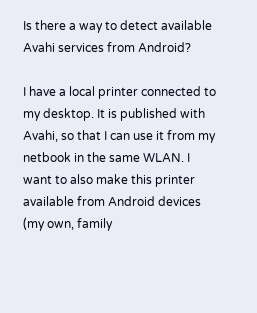Is there a way to detect available Avahi services from Android?

I have a local printer connected to my desktop. It is published with Avahi, so that I can use it from my netbook in the same WLAN. I want to also make this printer available from Android devices (my own, family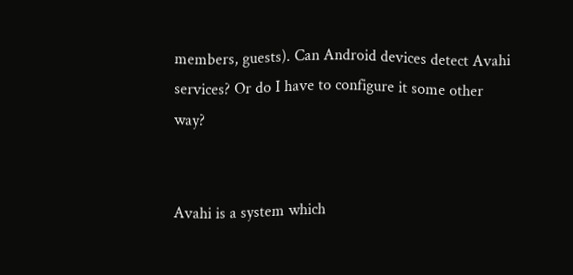members, guests). Can Android devices detect Avahi services? Or do I have to configure it some other way?


Avahi is a system which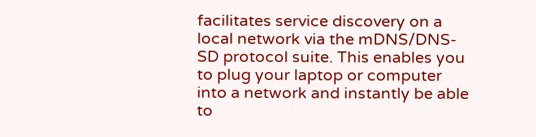facilitates service discovery on a local network via the mDNS/DNS-SD protocol suite. This enables you to plug your laptop or computer into a network and instantly be able to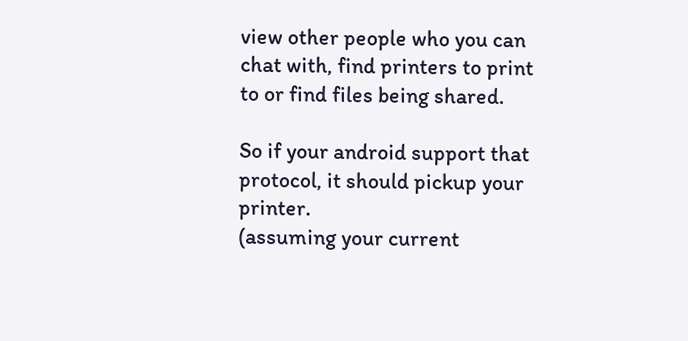view other people who you can chat with, find printers to print to or find files being shared.

So if your android support that protocol, it should pickup your printer.
(assuming your current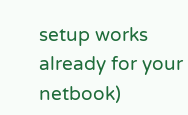setup works already for your netbook)